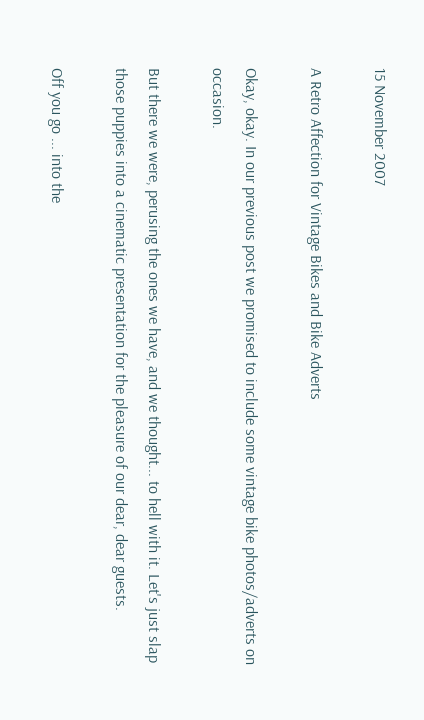15 November 2007

A Retro Affection for Vintage Bikes and Bike Adverts

Okay, okay. In our previous post we promised to include some vintage bike photos/adverts on occasion.

But there we were, perusing the ones we have, and we thought... to hell with it. Let's just slap those puppies into a cinematic presentation for the pleasure of our dear, dear guests.

Off you go ... into the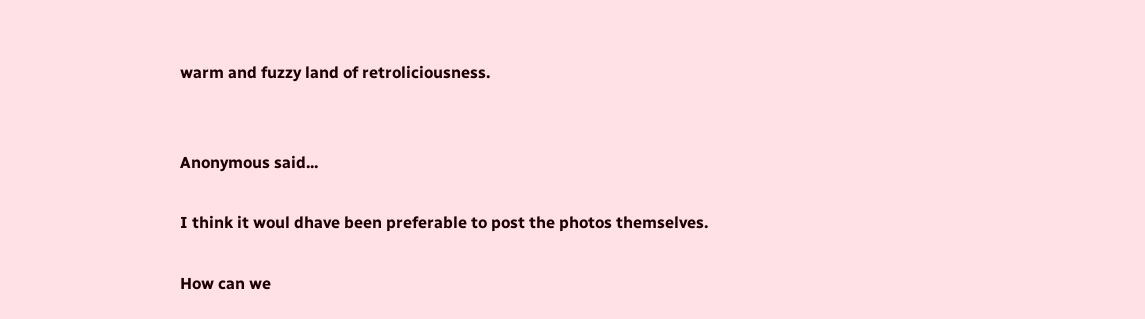warm and fuzzy land of retroliciousness.


Anonymous said...

I think it woul dhave been preferable to post the photos themselves.

How can we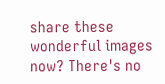share these wonderful images now? There's no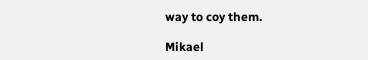way to coy them.

Mikael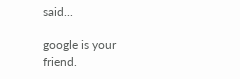said...

google is your friend.